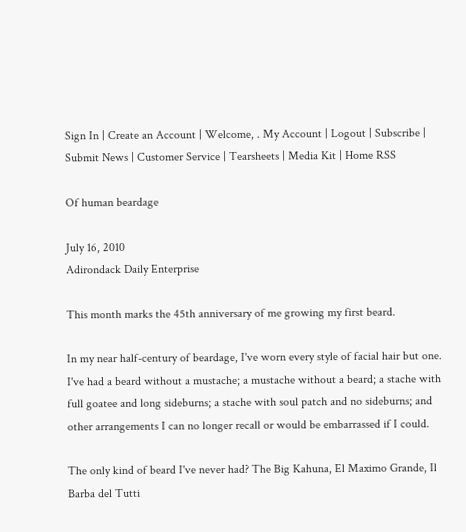Sign In | Create an Account | Welcome, . My Account | Logout | Subscribe | Submit News | Customer Service | Tearsheets | Media Kit | Home RSS

Of human beardage

July 16, 2010
Adirondack Daily Enterprise

This month marks the 45th anniversary of me growing my first beard.

In my near half-century of beardage, I've worn every style of facial hair but one. I've had a beard without a mustache; a mustache without a beard; a stache with full goatee and long sideburns; a stache with soul patch and no sideburns; and other arrangements I can no longer recall or would be embarrassed if I could.

The only kind of beard I've never had? The Big Kahuna, El Maximo Grande, Il Barba del Tutti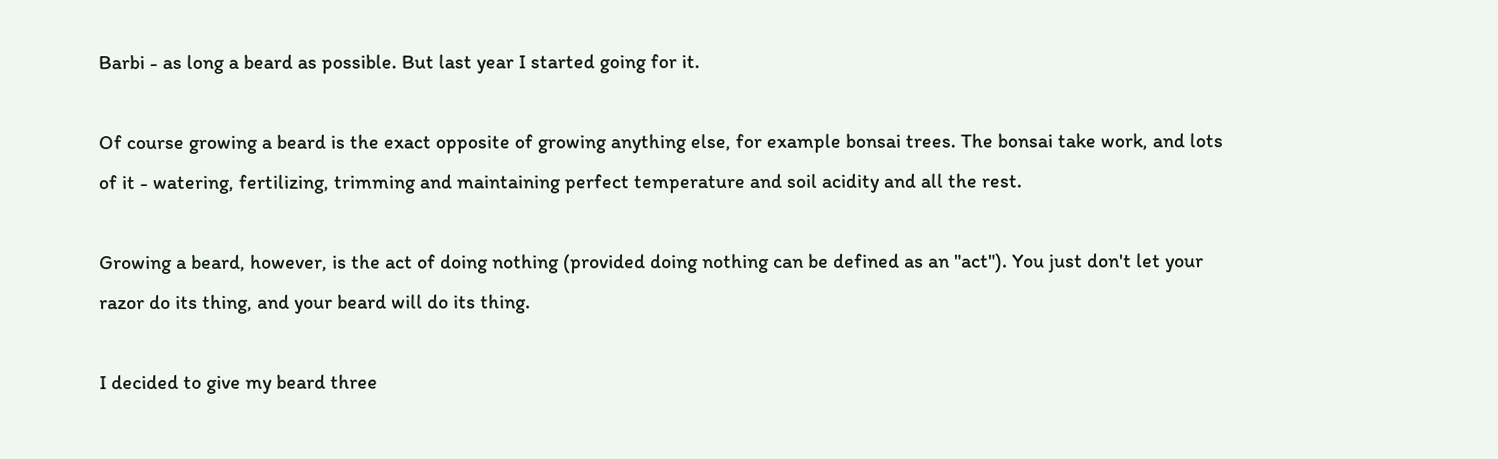Barbi - as long a beard as possible. But last year I started going for it.

Of course growing a beard is the exact opposite of growing anything else, for example bonsai trees. The bonsai take work, and lots of it - watering, fertilizing, trimming and maintaining perfect temperature and soil acidity and all the rest.

Growing a beard, however, is the act of doing nothing (provided doing nothing can be defined as an "act"). You just don't let your razor do its thing, and your beard will do its thing.

I decided to give my beard three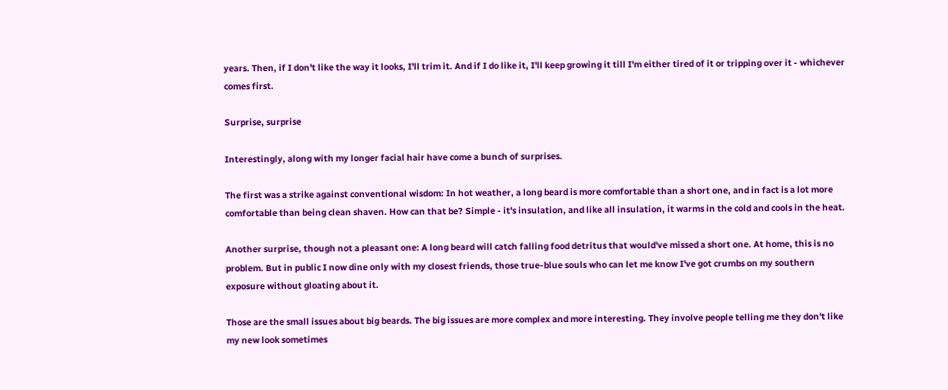years. Then, if I don't like the way it looks, I'll trim it. And if I do like it, I'll keep growing it till I'm either tired of it or tripping over it - whichever comes first.

Surprise, surprise

Interestingly, along with my longer facial hair have come a bunch of surprises.

The first was a strike against conventional wisdom: In hot weather, a long beard is more comfortable than a short one, and in fact is a lot more comfortable than being clean shaven. How can that be? Simple - it's insulation, and like all insulation, it warms in the cold and cools in the heat.

Another surprise, though not a pleasant one: A long beard will catch falling food detritus that would've missed a short one. At home, this is no problem. But in public I now dine only with my closest friends, those true-blue souls who can let me know I've got crumbs on my southern exposure without gloating about it.

Those are the small issues about big beards. The big issues are more complex and more interesting. They involve people telling me they don't like my new look sometimes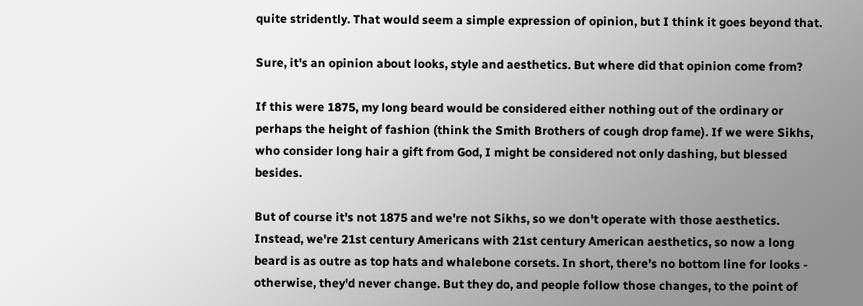quite stridently. That would seem a simple expression of opinion, but I think it goes beyond that.

Sure, it's an opinion about looks, style and aesthetics. But where did that opinion come from?

If this were 1875, my long beard would be considered either nothing out of the ordinary or perhaps the height of fashion (think the Smith Brothers of cough drop fame). If we were Sikhs, who consider long hair a gift from God, I might be considered not only dashing, but blessed besides.

But of course it's not 1875 and we're not Sikhs, so we don't operate with those aesthetics. Instead, we're 21st century Americans with 21st century American aesthetics, so now a long beard is as outre as top hats and whalebone corsets. In short, there's no bottom line for looks - otherwise, they'd never change. But they do, and people follow those changes, to the point of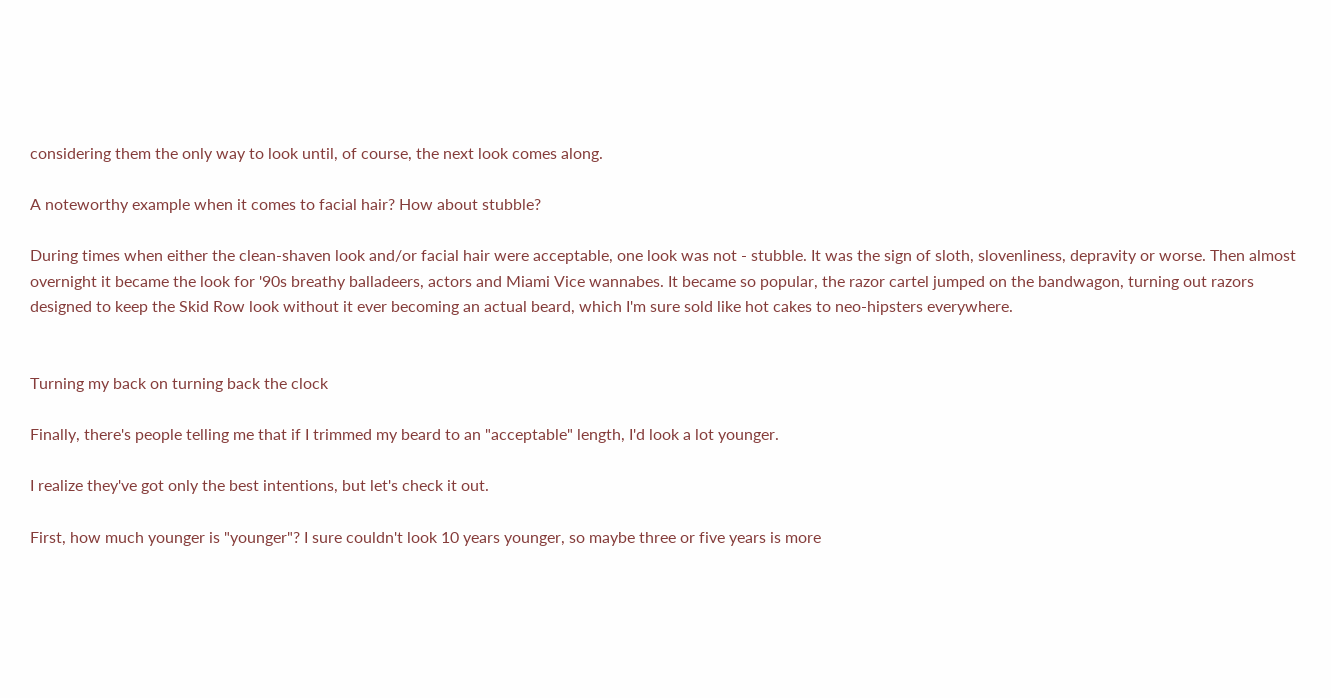considering them the only way to look until, of course, the next look comes along.

A noteworthy example when it comes to facial hair? How about stubble?

During times when either the clean-shaven look and/or facial hair were acceptable, one look was not - stubble. It was the sign of sloth, slovenliness, depravity or worse. Then almost overnight it became the look for '90s breathy balladeers, actors and Miami Vice wannabes. It became so popular, the razor cartel jumped on the bandwagon, turning out razors designed to keep the Skid Row look without it ever becoming an actual beard, which I'm sure sold like hot cakes to neo-hipsters everywhere.


Turning my back on turning back the clock

Finally, there's people telling me that if I trimmed my beard to an "acceptable" length, I'd look a lot younger.

I realize they've got only the best intentions, but let's check it out.

First, how much younger is "younger"? I sure couldn't look 10 years younger, so maybe three or five years is more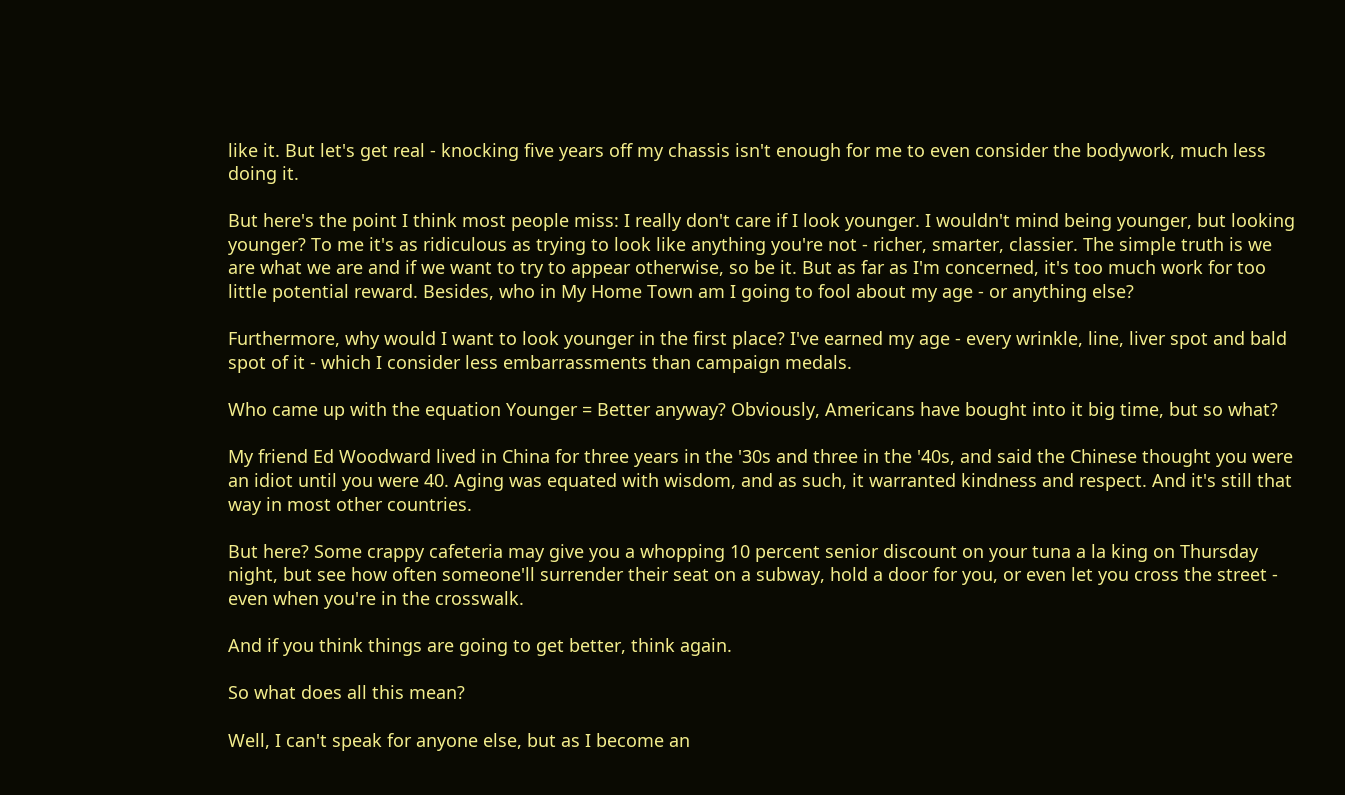like it. But let's get real - knocking five years off my chassis isn't enough for me to even consider the bodywork, much less doing it.

But here's the point I think most people miss: I really don't care if I look younger. I wouldn't mind being younger, but looking younger? To me it's as ridiculous as trying to look like anything you're not - richer, smarter, classier. The simple truth is we are what we are and if we want to try to appear otherwise, so be it. But as far as I'm concerned, it's too much work for too little potential reward. Besides, who in My Home Town am I going to fool about my age - or anything else?

Furthermore, why would I want to look younger in the first place? I've earned my age - every wrinkle, line, liver spot and bald spot of it - which I consider less embarrassments than campaign medals.

Who came up with the equation Younger = Better anyway? Obviously, Americans have bought into it big time, but so what?

My friend Ed Woodward lived in China for three years in the '30s and three in the '40s, and said the Chinese thought you were an idiot until you were 40. Aging was equated with wisdom, and as such, it warranted kindness and respect. And it's still that way in most other countries.

But here? Some crappy cafeteria may give you a whopping 10 percent senior discount on your tuna a la king on Thursday night, but see how often someone'll surrender their seat on a subway, hold a door for you, or even let you cross the street - even when you're in the crosswalk.

And if you think things are going to get better, think again.

So what does all this mean?

Well, I can't speak for anyone else, but as I become an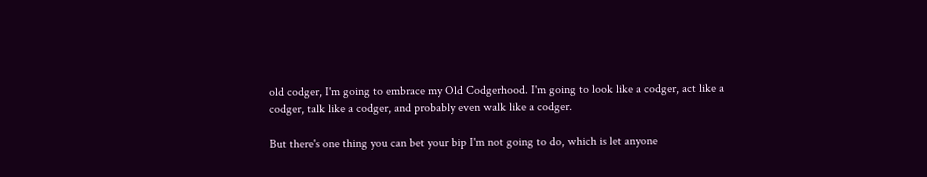old codger, I'm going to embrace my Old Codgerhood. I'm going to look like a codger, act like a codger, talk like a codger, and probably even walk like a codger.

But there's one thing you can bet your bip I'm not going to do, which is let anyone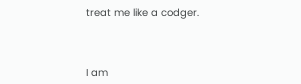treat me like a codger.



I am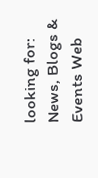looking for:
News, Blogs & Events Web